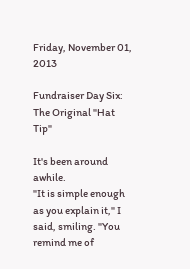Friday, November 01, 2013

Fundraiser Day Six: The Original "Hat Tip"

It's been around awhile.
"It is simple enough as you explain it," I said, smiling. "You remind me of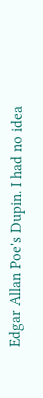Edgar Allan Poe's Dupin. I had no idea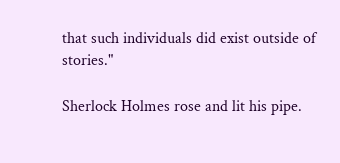that such individuals did exist outside of stories."

Sherlock Holmes rose and lit his pipe.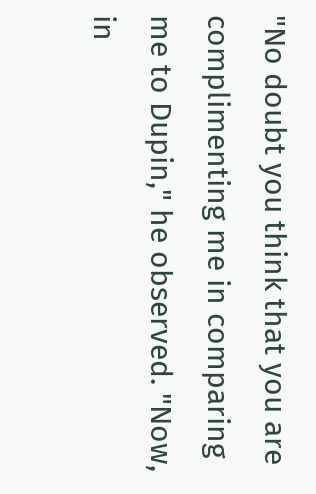"No doubt you think that you are complimenting me in comparing me to Dupin," he observed. "Now, in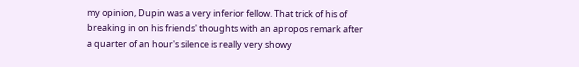my opinion, Dupin was a very inferior fellow. That trick of his of breaking in on his friends' thoughts with an apropos remark after a quarter of an hour's silence is really very showy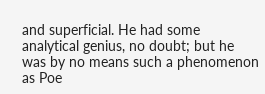and superficial. He had some analytical genius, no doubt; but he was by no means such a phenomenon as Poe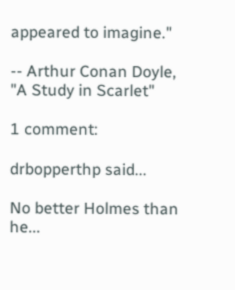appeared to imagine."

-- Arthur Conan Doyle, "A Study in Scarlet"

1 comment:

drbopperthp said...

No better Holmes than he...